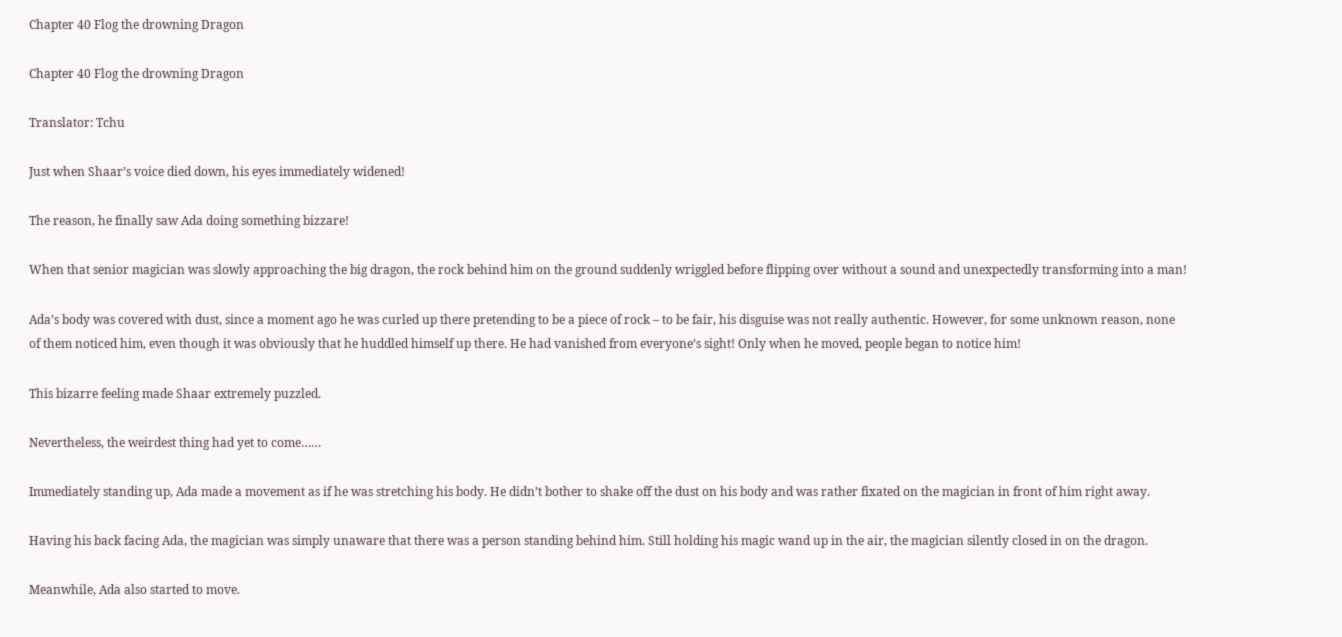Chapter 40 Flog the drowning Dragon

Chapter 40 Flog the drowning Dragon

Translator: Tchu

Just when Shaar’s voice died down, his eyes immediately widened!

The reason, he finally saw Ada doing something bizzare!

When that senior magician was slowly approaching the big dragon, the rock behind him on the ground suddenly wriggled before flipping over without a sound and unexpectedly transforming into a man!

Ada’s body was covered with dust, since a moment ago he was curled up there pretending to be a piece of rock – to be fair, his disguise was not really authentic. However, for some unknown reason, none of them noticed him, even though it was obviously that he huddled himself up there. He had vanished from everyone’s sight! Only when he moved, people began to notice him!

This bizarre feeling made Shaar extremely puzzled.

Nevertheless, the weirdest thing had yet to come……

Immediately standing up, Ada made a movement as if he was stretching his body. He didn’t bother to shake off the dust on his body and was rather fixated on the magician in front of him right away.

Having his back facing Ada, the magician was simply unaware that there was a person standing behind him. Still holding his magic wand up in the air, the magician silently closed in on the dragon.

Meanwhile, Ada also started to move.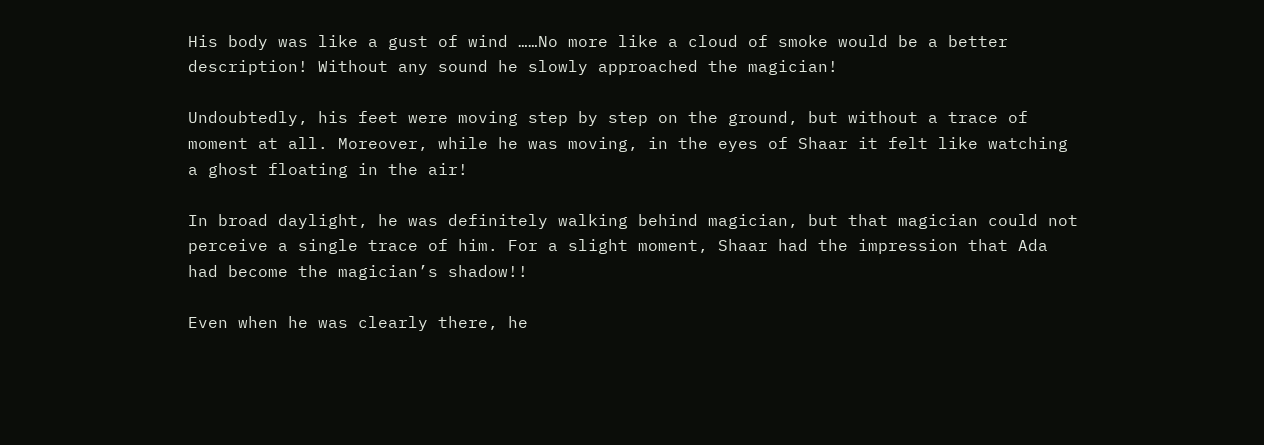His body was like a gust of wind ……No more like a cloud of smoke would be a better description! Without any sound he slowly approached the magician!

Undoubtedly, his feet were moving step by step on the ground, but without a trace of moment at all. Moreover, while he was moving, in the eyes of Shaar it felt like watching a ghost floating in the air!

In broad daylight, he was definitely walking behind magician, but that magician could not perceive a single trace of him. For a slight moment, Shaar had the impression that Ada had become the magician’s shadow!!

Even when he was clearly there, he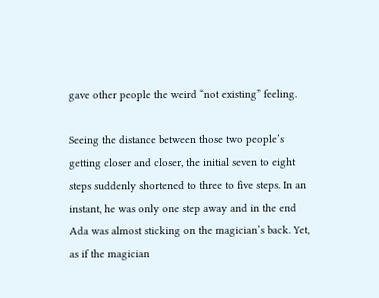gave other people the weird “not existing” feeling.

Seeing the distance between those two people’s getting closer and closer, the initial seven to eight steps suddenly shortened to three to five steps. In an instant, he was only one step away and in the end Ada was almost sticking on the magician’s back. Yet, as if the magician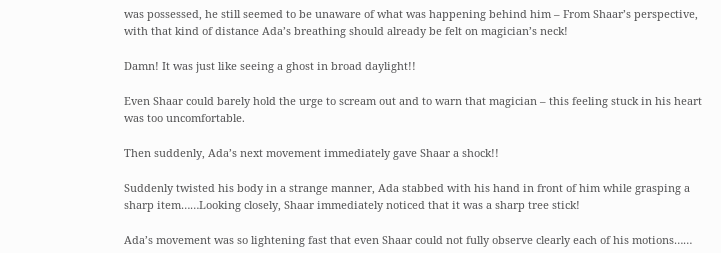was possessed, he still seemed to be unaware of what was happening behind him – From Shaar’s perspective, with that kind of distance Ada’s breathing should already be felt on magician’s neck!

Damn! It was just like seeing a ghost in broad daylight!!

Even Shaar could barely hold the urge to scream out and to warn that magician – this feeling stuck in his heart was too uncomfortable.

Then suddenly, Ada’s next movement immediately gave Shaar a shock!!

Suddenly twisted his body in a strange manner, Ada stabbed with his hand in front of him while grasping a sharp item……Looking closely, Shaar immediately noticed that it was a sharp tree stick!

Ada’s movement was so lightening fast that even Shaar could not fully observe clearly each of his motions……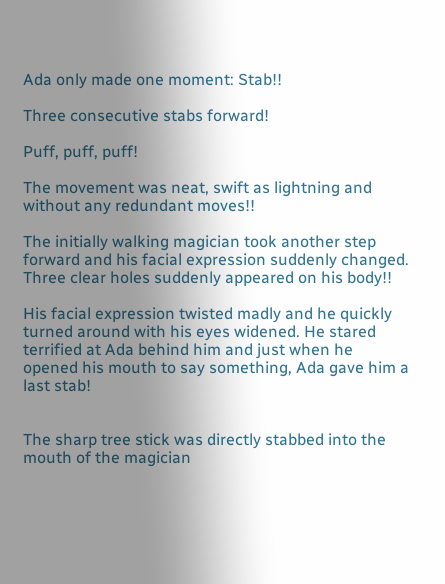Ada only made one moment: Stab!!

Three consecutive stabs forward!

Puff, puff, puff!

The movement was neat, swift as lightning and without any redundant moves!!

The initially walking magician took another step forward and his facial expression suddenly changed. Three clear holes suddenly appeared on his body!!

His facial expression twisted madly and he quickly turned around with his eyes widened. He stared terrified at Ada behind him and just when he opened his mouth to say something, Ada gave him a last stab!


The sharp tree stick was directly stabbed into the mouth of the magician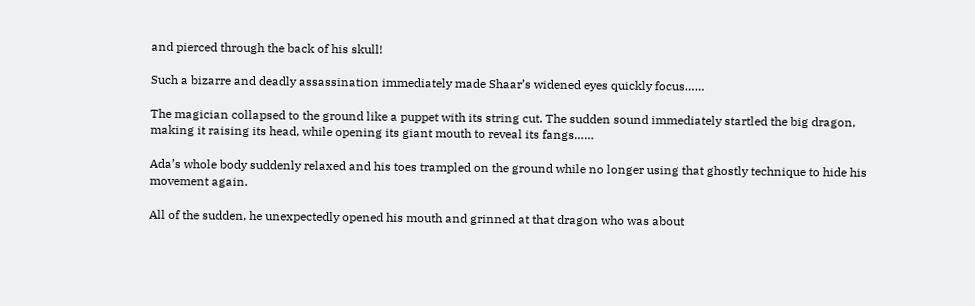and pierced through the back of his skull!

Such a bizarre and deadly assassination immediately made Shaar’s widened eyes quickly focus……

The magician collapsed to the ground like a puppet with its string cut. The sudden sound immediately startled the big dragon, making it raising its head, while opening its giant mouth to reveal its fangs……

Ada’s whole body suddenly relaxed and his toes trampled on the ground while no longer using that ghostly technique to hide his movement again.

All of the sudden, he unexpectedly opened his mouth and grinned at that dragon who was about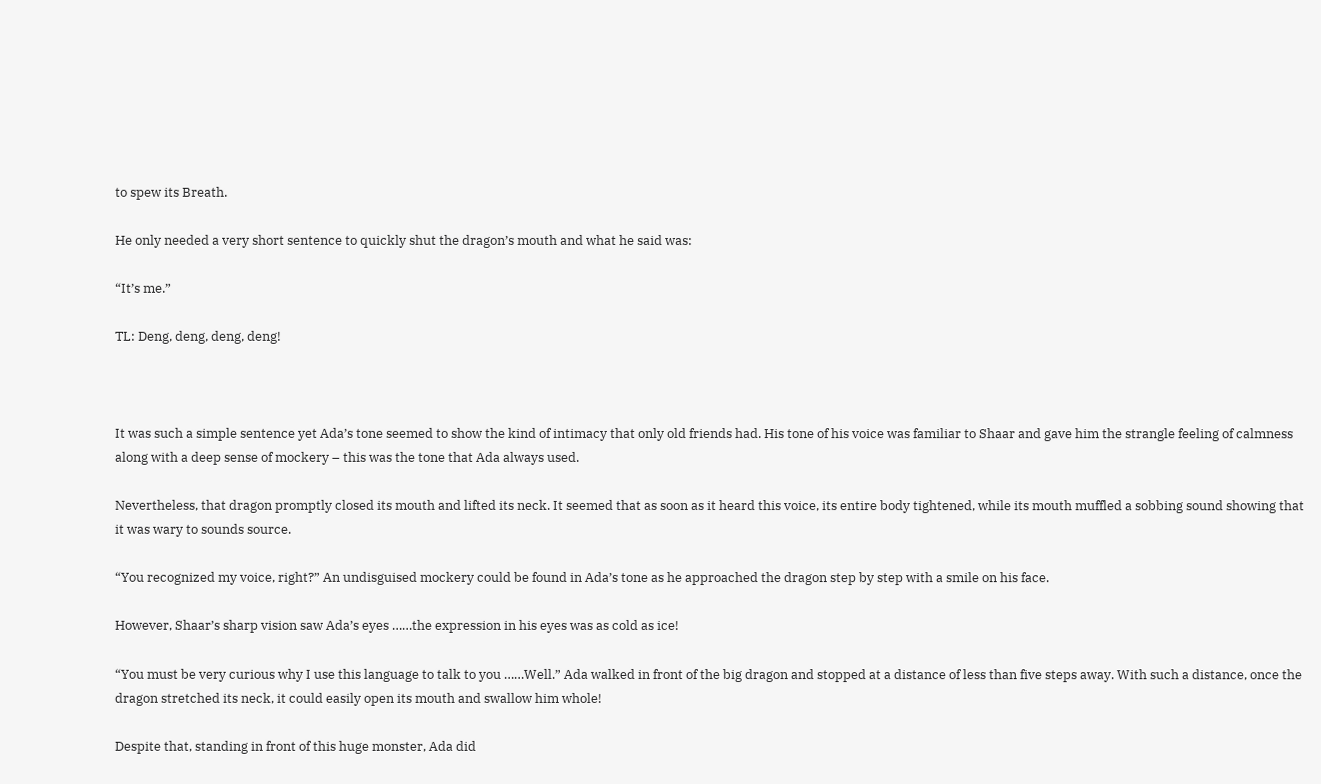to spew its Breath.

He only needed a very short sentence to quickly shut the dragon’s mouth and what he said was:

“It’s me.”

TL: Deng, deng, deng, deng!



It was such a simple sentence yet Ada’s tone seemed to show the kind of intimacy that only old friends had. His tone of his voice was familiar to Shaar and gave him the strangle feeling of calmness along with a deep sense of mockery – this was the tone that Ada always used.

Nevertheless, that dragon promptly closed its mouth and lifted its neck. It seemed that as soon as it heard this voice, its entire body tightened, while its mouth muffled a sobbing sound showing that it was wary to sounds source.

“You recognized my voice, right?” An undisguised mockery could be found in Ada’s tone as he approached the dragon step by step with a smile on his face.

However, Shaar’s sharp vision saw Ada’s eyes ……the expression in his eyes was as cold as ice!

“You must be very curious why I use this language to talk to you ……Well.” Ada walked in front of the big dragon and stopped at a distance of less than five steps away. With such a distance, once the dragon stretched its neck, it could easily open its mouth and swallow him whole!

Despite that, standing in front of this huge monster, Ada did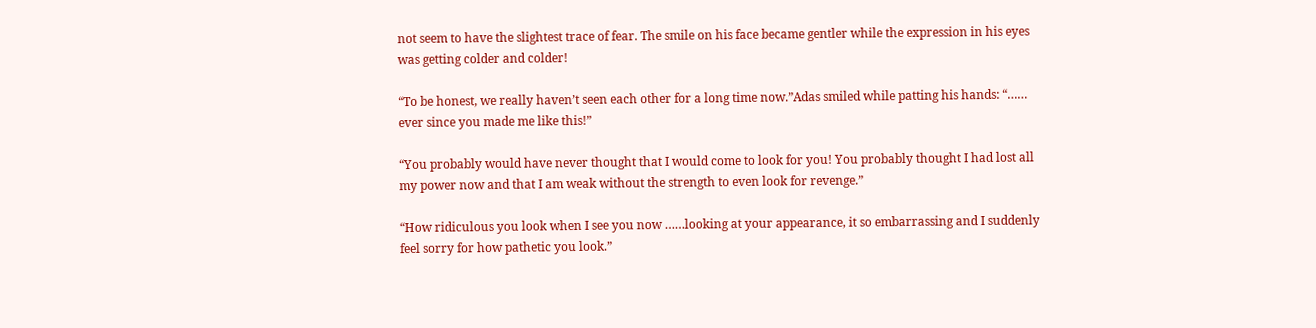not seem to have the slightest trace of fear. The smile on his face became gentler while the expression in his eyes was getting colder and colder!

“To be honest, we really haven’t seen each other for a long time now.”Adas smiled while patting his hands: “…… ever since you made me like this!”

“You probably would have never thought that I would come to look for you! You probably thought I had lost all my power now and that I am weak without the strength to even look for revenge.”

“How ridiculous you look when I see you now ……looking at your appearance, it so embarrassing and I suddenly feel sorry for how pathetic you look.”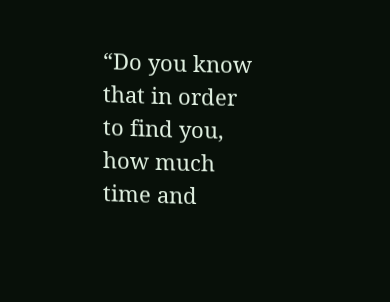“Do you know that in order to find you, how much time and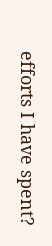efforts I have spent?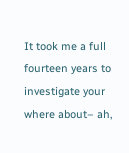It took me a full fourteen years to investigate your where about– ah,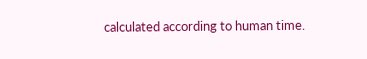calculated according to human time.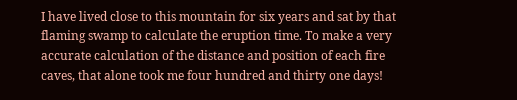I have lived close to this mountain for six years and sat by that flaming swamp to calculate the eruption time. To make a very accurate calculation of the distance and position of each fire caves, that alone took me four hundred and thirty one days!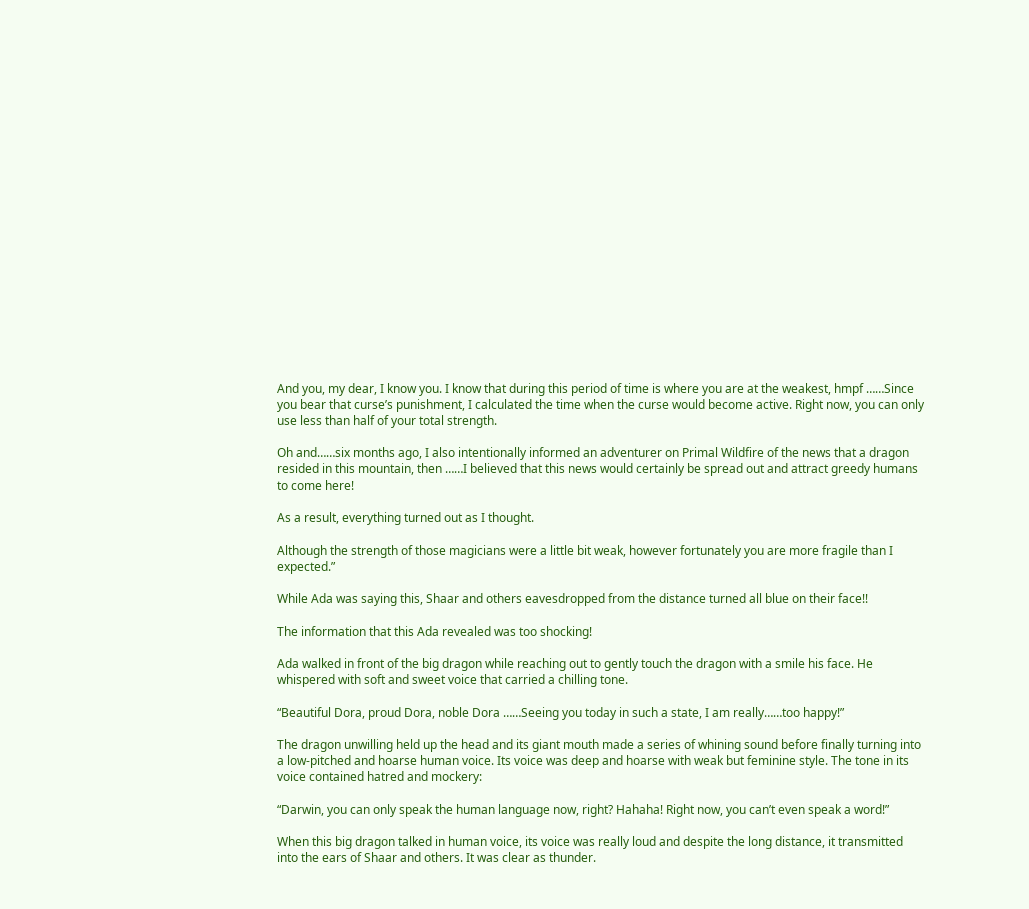And you, my dear, I know you. I know that during this period of time is where you are at the weakest, hmpf ……Since you bear that curse’s punishment, I calculated the time when the curse would become active. Right now, you can only use less than half of your total strength.

Oh and……six months ago, I also intentionally informed an adventurer on Primal Wildfire of the news that a dragon resided in this mountain, then ……I believed that this news would certainly be spread out and attract greedy humans to come here!

As a result, everything turned out as I thought.

Although the strength of those magicians were a little bit weak, however fortunately you are more fragile than I expected.”

While Ada was saying this, Shaar and others eavesdropped from the distance turned all blue on their face!!

The information that this Ada revealed was too shocking!

Ada walked in front of the big dragon while reaching out to gently touch the dragon with a smile his face. He whispered with soft and sweet voice that carried a chilling tone.

“Beautiful Dora, proud Dora, noble Dora ……Seeing you today in such a state, I am really……too happy!”

The dragon unwilling held up the head and its giant mouth made a series of whining sound before finally turning into a low-pitched and hoarse human voice. Its voice was deep and hoarse with weak but feminine style. The tone in its voice contained hatred and mockery:

“Darwin, you can only speak the human language now, right? Hahaha! Right now, you can’t even speak a word!”

When this big dragon talked in human voice, its voice was really loud and despite the long distance, it transmitted into the ears of Shaar and others. It was clear as thunder.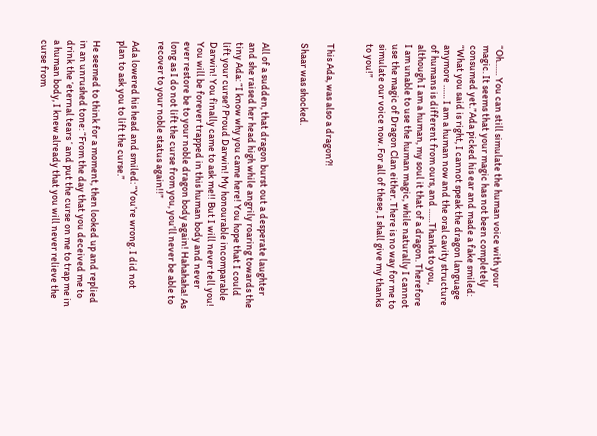“Oh…… You can still simulate the human voice with your magic. It seems that your magic has not been completely consumed yet.”Ada picked his ear and made a fake smiled: “What you said is right, I cannot speak the dragon language anymore …… I am a human now and the oral cavity structure of humans is different from ours, and ……Thanks to you, although I am a human, my soul it that of a dragon. Therefore I am unable to use the human magic, while naturally I cannot use the magic of Dragon Clan either. There is no way for me to simulate our voice now. For all of these, I shall give my thanks to you!”


This Ada, was also a dragon?!

Shaar was shocked.


All of a sudden, that dragon burst out a desperate laughter and she raised her head high while angrily roaring towards the tiny Ada: “I know why you came here! You hope that I could lift your curse? Proud Darwin! My honourable incomparable Darwin! You finally came to ask me!! But I will never tell you! You will be forever trapped in this human body and never ever restore be to your noble dragon body again! Hahahaha! As long as I do not lift the curse from you, you’ll never be able to recover to your noble status again!!”

Ada lowered his head and smiled: “You’re wrong. I did not plan to ask you to lift the curse.”

He seemed to think for a moment, then looked up and replied in an unrushed tone: “From the day that you deceived me to drink the ‘eternal tears ‘ and put the curse on me to trap me in a human body, I knew already that you will never relieve the curse from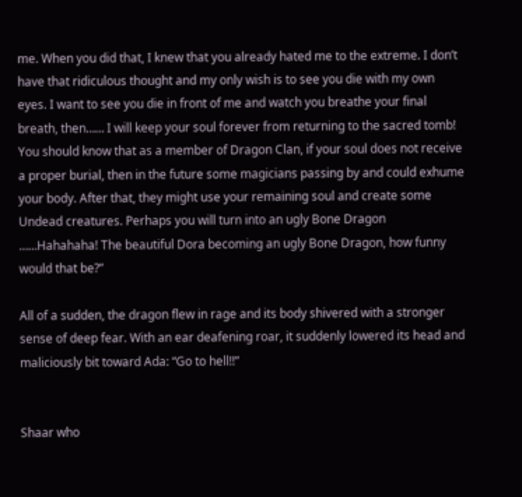me. When you did that, I knew that you already hated me to the extreme. I don’t have that ridiculous thought and my only wish is to see you die with my own eyes. I want to see you die in front of me and watch you breathe your final breath, then…… I will keep your soul forever from returning to the sacred tomb! You should know that as a member of Dragon Clan, if your soul does not receive a proper burial, then in the future some magicians passing by and could exhume your body. After that, they might use your remaining soul and create some Undead creatures. Perhaps you will turn into an ugly Bone Dragon ……Hahahaha! The beautiful Dora becoming an ugly Bone Dragon, how funny would that be?”

All of a sudden, the dragon flew in rage and its body shivered with a stronger sense of deep fear. With an ear deafening roar, it suddenly lowered its head and maliciously bit toward Ada: “Go to hell!!”


Shaar who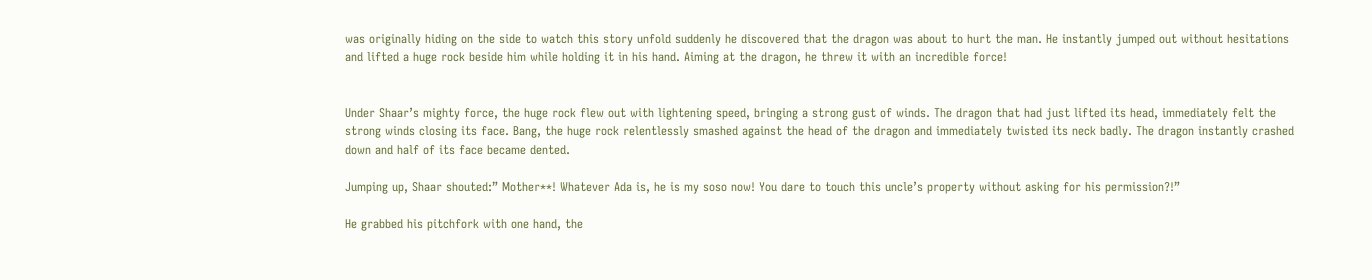was originally hiding on the side to watch this story unfold suddenly he discovered that the dragon was about to hurt the man. He instantly jumped out without hesitations and lifted a huge rock beside him while holding it in his hand. Aiming at the dragon, he threw it with an incredible force!


Under Shaar’s mighty force, the huge rock flew out with lightening speed, bringing a strong gust of winds. The dragon that had just lifted its head, immediately felt the strong winds closing its face. Bang, the huge rock relentlessly smashed against the head of the dragon and immediately twisted its neck badly. The dragon instantly crashed down and half of its face became dented.

Jumping up, Shaar shouted:” Mother**! Whatever Ada is, he is my soso now! You dare to touch this uncle’s property without asking for his permission?!”

He grabbed his pitchfork with one hand, the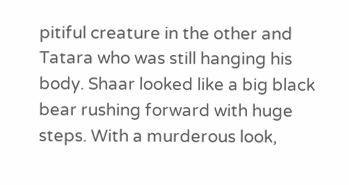pitiful creature in the other and Tatara who was still hanging his body. Shaar looked like a big black bear rushing forward with huge steps. With a murderous look,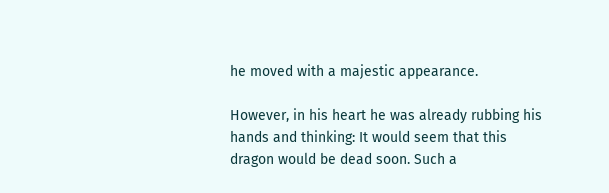he moved with a majestic appearance.

However, in his heart he was already rubbing his hands and thinking: It would seem that this dragon would be dead soon. Such a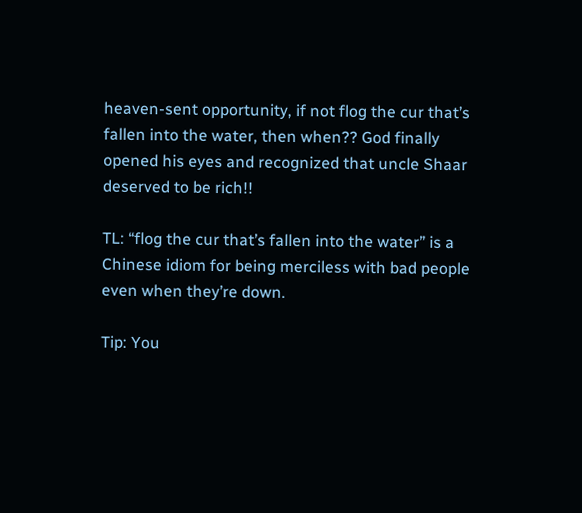heaven-sent opportunity, if not flog the cur that’s fallen into the water, then when?? God finally opened his eyes and recognized that uncle Shaar deserved to be rich!!

TL: “flog the cur that’s fallen into the water” is a Chinese idiom for being merciless with bad people even when they’re down.

Tip: You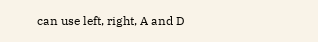can use left, right, A and D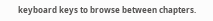keyboard keys to browse between chapters.